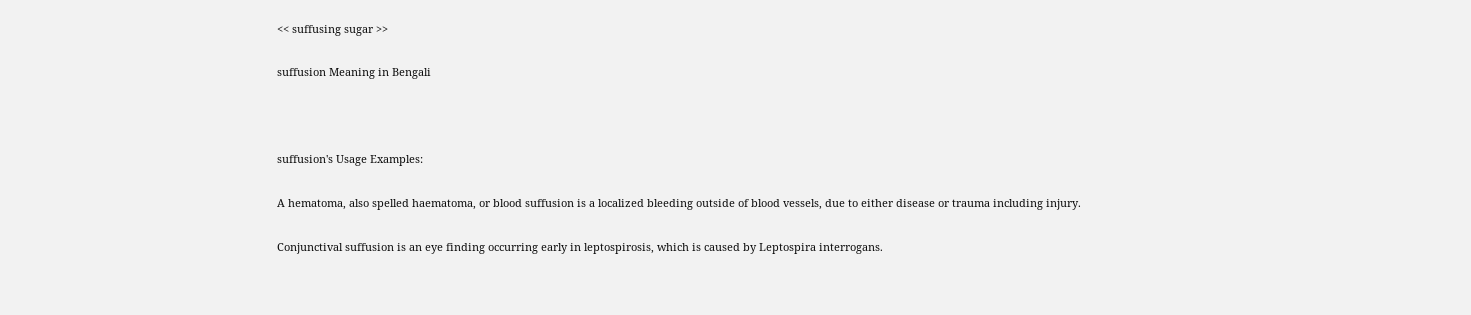<< suffusing sugar >>

suffusion Meaning in Bengali



suffusion's Usage Examples:

A hematoma, also spelled haematoma, or blood suffusion is a localized bleeding outside of blood vessels, due to either disease or trauma including injury.

Conjunctival suffusion is an eye finding occurring early in leptospirosis, which is caused by Leptospira interrogans.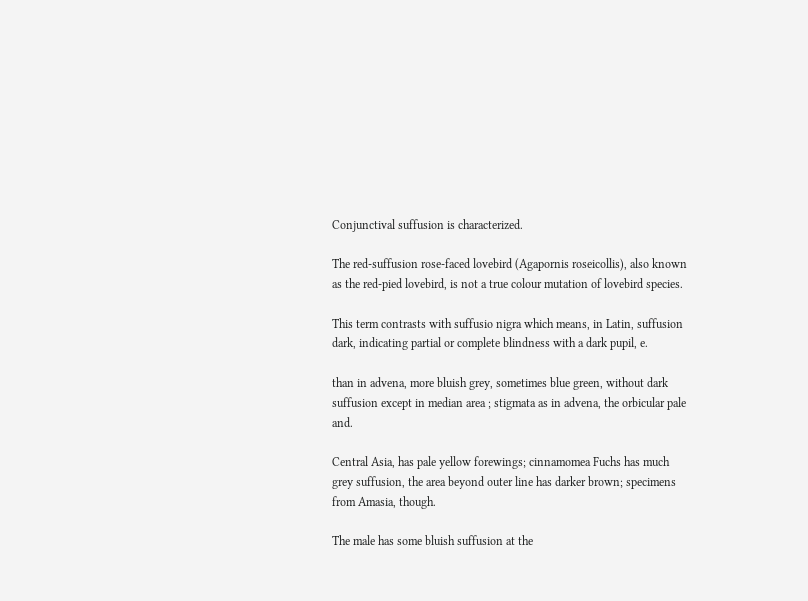Conjunctival suffusion is characterized.

The red-suffusion rose-faced lovebird (Agapornis roseicollis), also known as the red-pied lovebird, is not a true colour mutation of lovebird species.

This term contrasts with suffusio nigra which means, in Latin, suffusion dark, indicating partial or complete blindness with a dark pupil, e.

than in advena, more bluish grey, sometimes blue green, without dark suffusion except in median area ; stigmata as in advena, the orbicular pale and.

Central Asia, has pale yellow forewings; cinnamomea Fuchs has much grey suffusion, the area beyond outer line has darker brown; specimens from Amasia, though.

The male has some bluish suffusion at the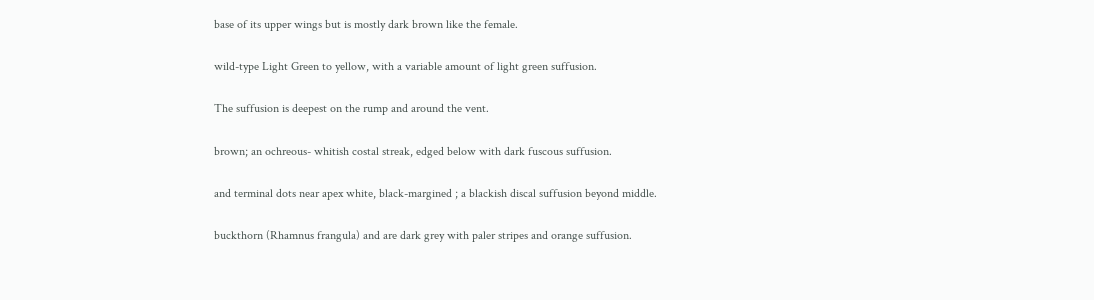base of its upper wings but is mostly dark brown like the female.

wild-type Light Green to yellow, with a variable amount of light green suffusion.

The suffusion is deepest on the rump and around the vent.

brown; an ochreous- whitish costal streak, edged below with dark fuscous suffusion.

and terminal dots near apex white, black-margined ; a blackish discal suffusion beyond middle.

buckthorn (Rhamnus frangula) and are dark grey with paler stripes and orange suffusion.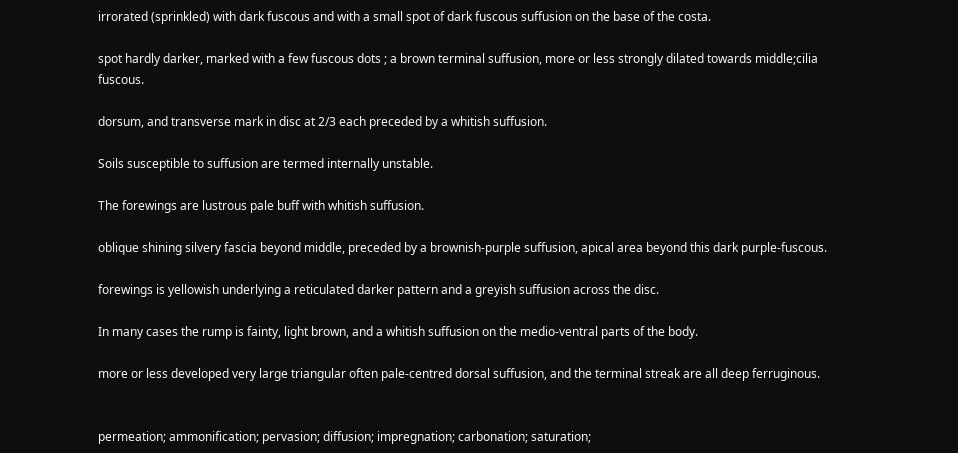irrorated (sprinkled) with dark fuscous and with a small spot of dark fuscous suffusion on the base of the costa.

spot hardly darker, marked with a few fuscous dots ; a brown terminal suffusion, more or less strongly dilated towards middle;cilia fuscous.

dorsum, and transverse mark in disc at 2/3 each preceded by a whitish suffusion.

Soils susceptible to suffusion are termed internally unstable.

The forewings are lustrous pale buff with whitish suffusion.

oblique shining silvery fascia beyond middle, preceded by a brownish-purple suffusion, apical area beyond this dark purple-fuscous.

forewings is yellowish underlying a reticulated darker pattern and a greyish suffusion across the disc.

In many cases the rump is fainty, light brown, and a whitish suffusion on the medio-ventral parts of the body.

more or less developed very large triangular often pale-centred dorsal suffusion, and the terminal streak are all deep ferruginous.


permeation; ammonification; pervasion; diffusion; impregnation; carbonation; saturation;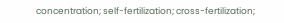concentration; self-fertilization; cross-fertilization;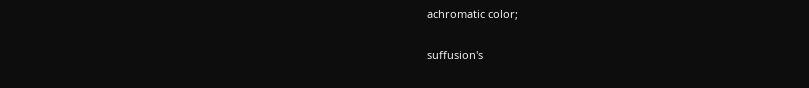achromatic color;

suffusion's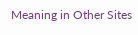Meaning in Other Sites